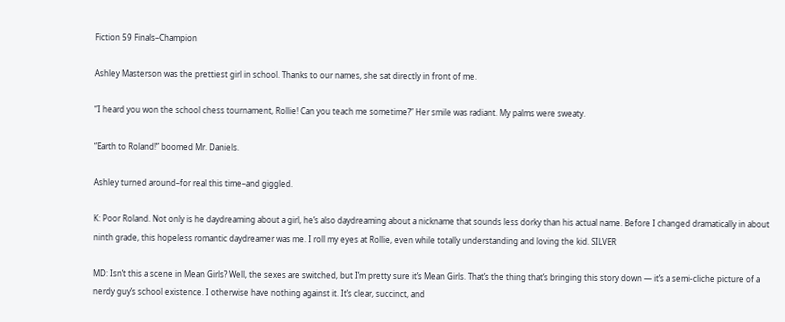Fiction 59 Finals–Champion

Ashley Masterson was the prettiest girl in school. Thanks to our names, she sat directly in front of me.

“I heard you won the school chess tournament, Rollie! Can you teach me sometime?” Her smile was radiant. My palms were sweaty.

“Earth to Roland!” boomed Mr. Daniels.

Ashley turned around–for real this time–and giggled.

K: Poor Roland. Not only is he daydreaming about a girl, he’s also daydreaming about a nickname that sounds less dorky than his actual name. Before I changed dramatically in about ninth grade, this hopeless romantic daydreamer was me. I roll my eyes at Rollie, even while totally understanding and loving the kid. SILVER

MD: Isn’t this a scene in Mean Girls? Well, the sexes are switched, but I’m pretty sure it’s Mean Girls. That’s the thing that’s bringing this story down — it’s a semi-cliche picture of a nerdy guy’s school existence. I otherwise have nothing against it. It’s clear, succinct, and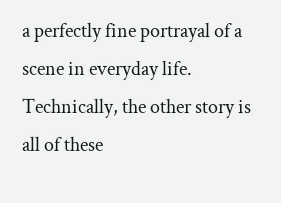a perfectly fine portrayal of a scene in everyday life. Technically, the other story is all of these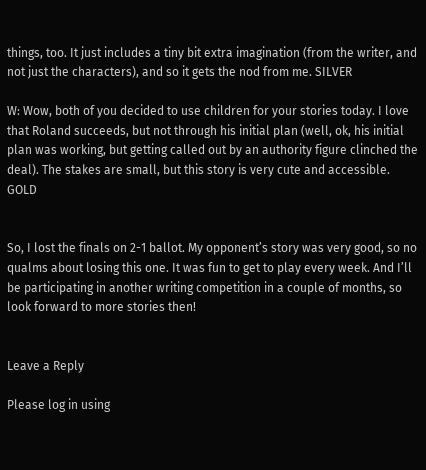things, too. It just includes a tiny bit extra imagination (from the writer, and not just the characters), and so it gets the nod from me. SILVER

W: Wow, both of you decided to use children for your stories today. I love that Roland succeeds, but not through his initial plan (well, ok, his initial plan was working, but getting called out by an authority figure clinched the deal). The stakes are small, but this story is very cute and accessible. GOLD


So, I lost the finals on 2-1 ballot. My opponent’s story was very good, so no qualms about losing this one. It was fun to get to play every week. And I’ll be participating in another writing competition in a couple of months, so look forward to more stories then!


Leave a Reply

Please log in using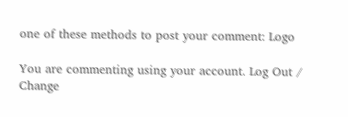one of these methods to post your comment: Logo

You are commenting using your account. Log Out /  Change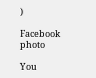)

Facebook photo

You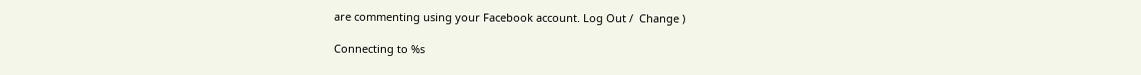are commenting using your Facebook account. Log Out /  Change )

Connecting to %s